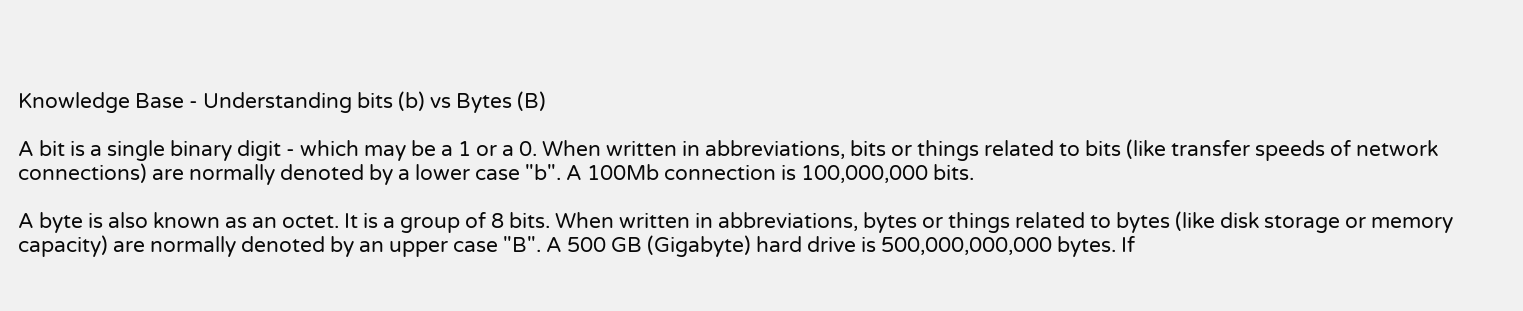Knowledge Base - Understanding bits (b) vs Bytes (B)

A bit is a single binary digit - which may be a 1 or a 0. When written in abbreviations, bits or things related to bits (like transfer speeds of network connections) are normally denoted by a lower case "b". A 100Mb connection is 100,000,000 bits.

A byte is also known as an octet. It is a group of 8 bits. When written in abbreviations, bytes or things related to bytes (like disk storage or memory capacity) are normally denoted by an upper case "B". A 500 GB (Gigabyte) hard drive is 500,000,000,000 bytes. If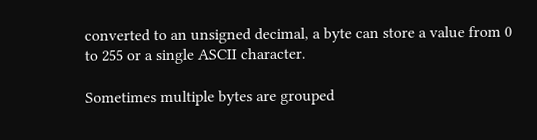converted to an unsigned decimal, a byte can store a value from 0 to 255 or a single ASCII character.

Sometimes multiple bytes are grouped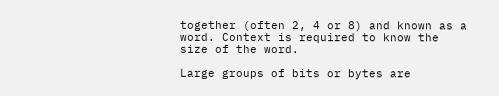together (often 2, 4 or 8) and known as a word. Context is required to know the size of the word.

Large groups of bits or bytes are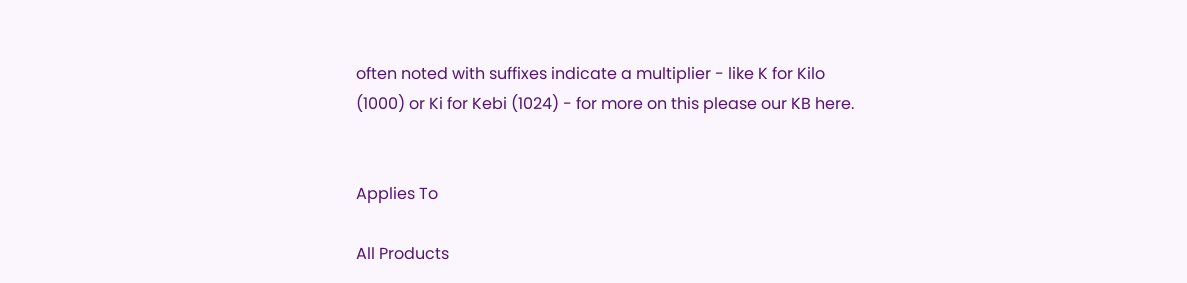often noted with suffixes indicate a multiplier - like K for Kilo (1000) or Ki for Kebi (1024) - for more on this please our KB here.


Applies To

All Products